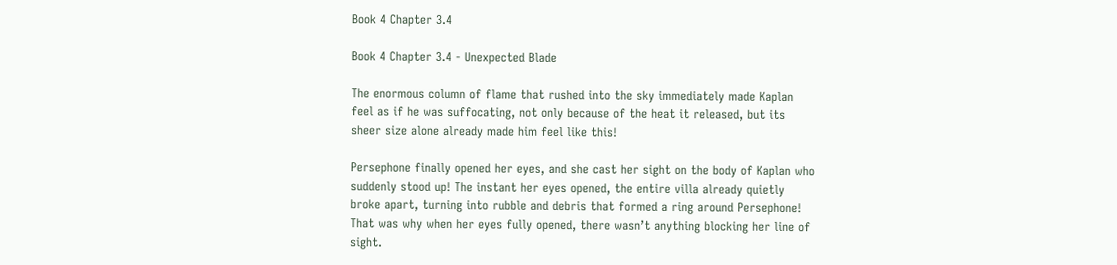Book 4 Chapter 3.4

Book 4 Chapter 3.4 - Unexpected Blade

The enormous column of flame that rushed into the sky immediately made Kaplan feel as if he was suffocating, not only because of the heat it released, but its sheer size alone already made him feel like this!

Persephone finally opened her eyes, and she cast her sight on the body of Kaplan who suddenly stood up! The instant her eyes opened, the entire villa already quietly broke apart, turning into rubble and debris that formed a ring around Persephone! That was why when her eyes fully opened, there wasn’t anything blocking her line of sight.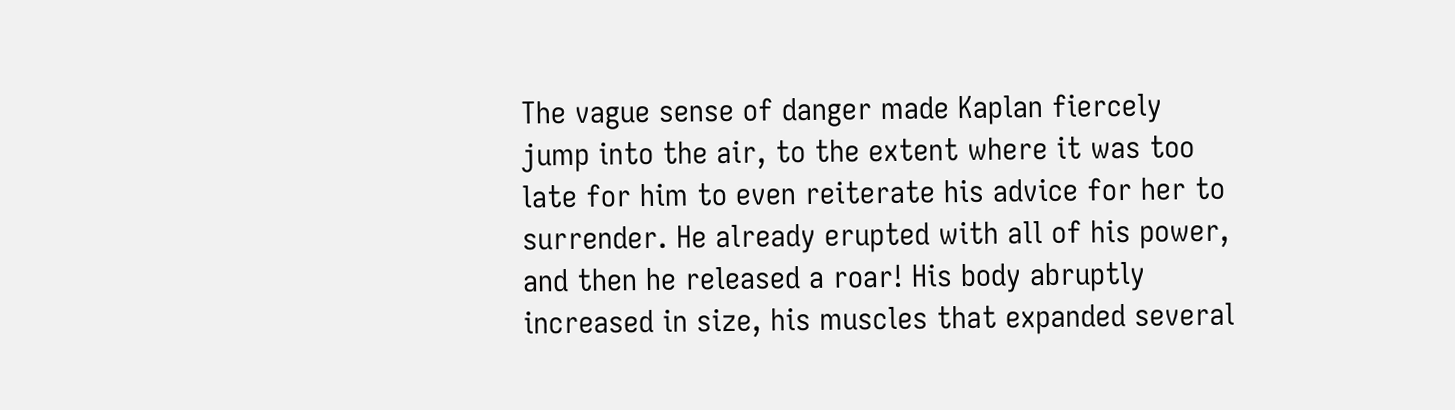The vague sense of danger made Kaplan fiercely jump into the air, to the extent where it was too late for him to even reiterate his advice for her to surrender. He already erupted with all of his power, and then he released a roar! His body abruptly increased in size, his muscles that expanded several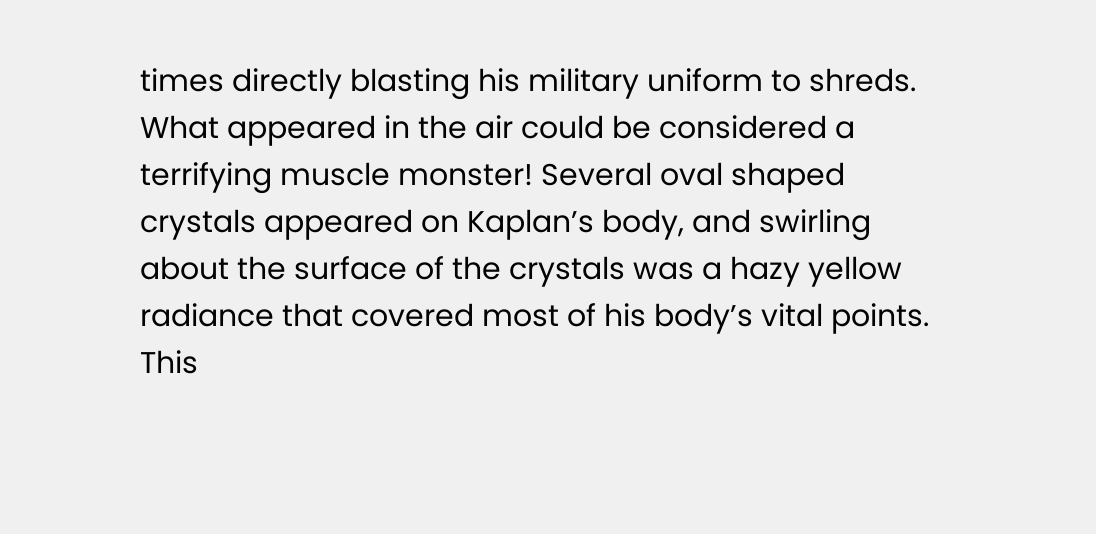times directly blasting his military uniform to shreds. What appeared in the air could be considered a terrifying muscle monster! Several oval shaped crystals appeared on Kaplan’s body, and swirling about the surface of the crystals was a hazy yellow radiance that covered most of his body’s vital points. This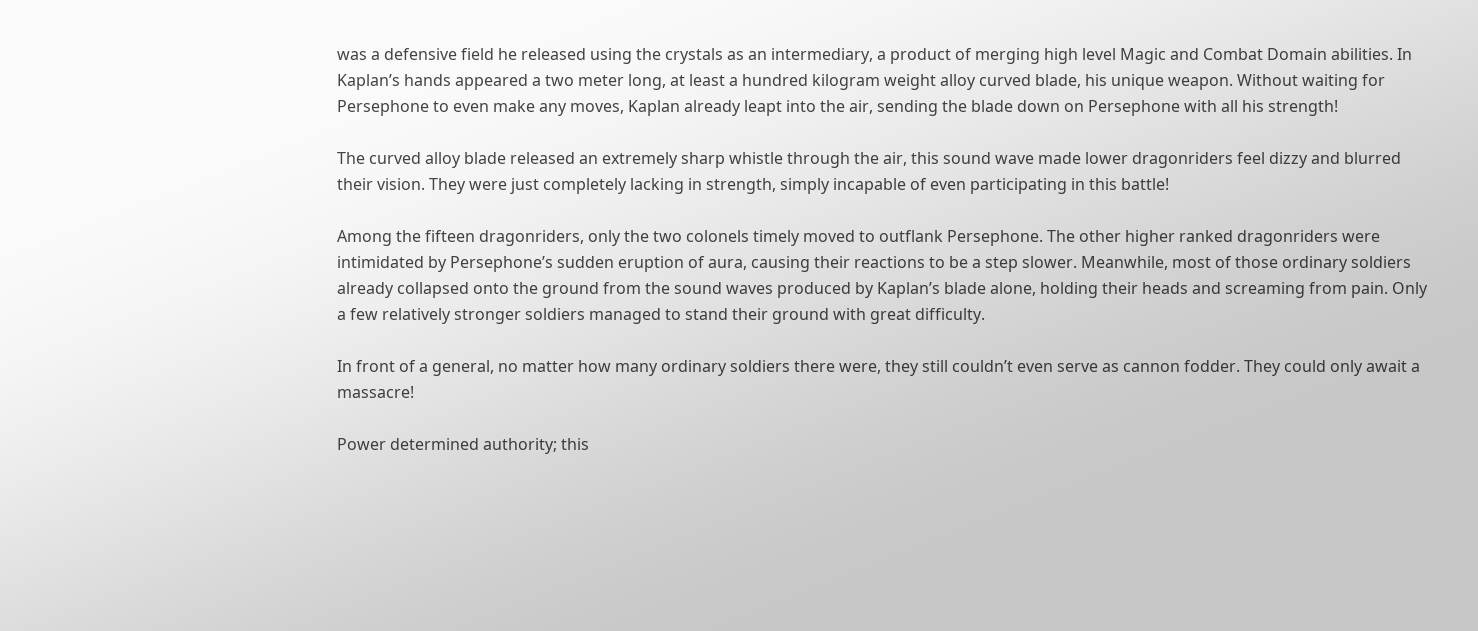was a defensive field he released using the crystals as an intermediary, a product of merging high level Magic and Combat Domain abilities. In Kaplan’s hands appeared a two meter long, at least a hundred kilogram weight alloy curved blade, his unique weapon. Without waiting for Persephone to even make any moves, Kaplan already leapt into the air, sending the blade down on Persephone with all his strength!

The curved alloy blade released an extremely sharp whistle through the air, this sound wave made lower dragonriders feel dizzy and blurred their vision. They were just completely lacking in strength, simply incapable of even participating in this battle!

Among the fifteen dragonriders, only the two colonels timely moved to outflank Persephone. The other higher ranked dragonriders were intimidated by Persephone’s sudden eruption of aura, causing their reactions to be a step slower. Meanwhile, most of those ordinary soldiers already collapsed onto the ground from the sound waves produced by Kaplan’s blade alone, holding their heads and screaming from pain. Only a few relatively stronger soldiers managed to stand their ground with great difficulty.

In front of a general, no matter how many ordinary soldiers there were, they still couldn’t even serve as cannon fodder. They could only await a massacre!

Power determined authority; this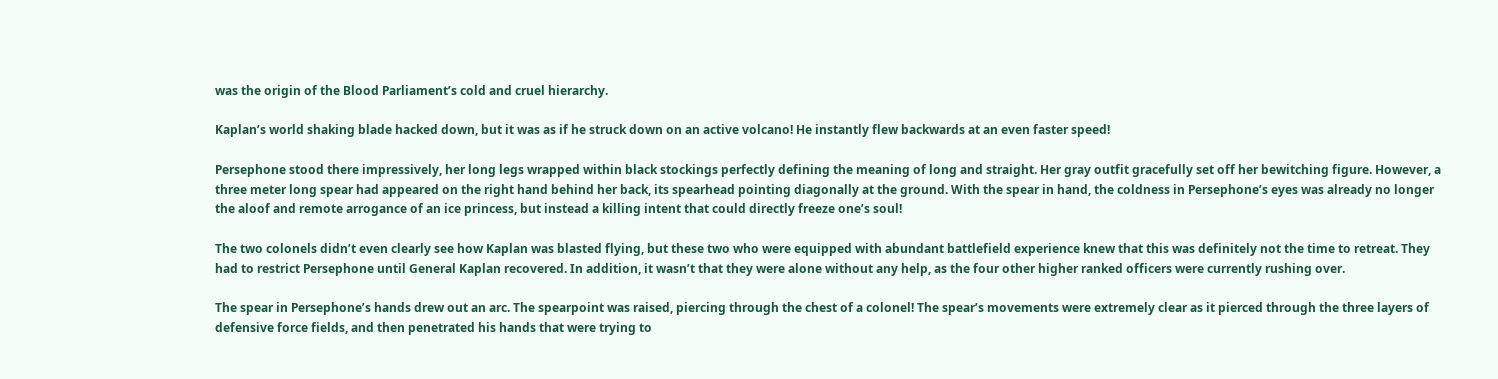was the origin of the Blood Parliament’s cold and cruel hierarchy.

Kaplan’s world shaking blade hacked down, but it was as if he struck down on an active volcano! He instantly flew backwards at an even faster speed!

Persephone stood there impressively, her long legs wrapped within black stockings perfectly defining the meaning of long and straight. Her gray outfit gracefully set off her bewitching figure. However, a three meter long spear had appeared on the right hand behind her back, its spearhead pointing diagonally at the ground. With the spear in hand, the coldness in Persephone’s eyes was already no longer the aloof and remote arrogance of an ice princess, but instead a killing intent that could directly freeze one’s soul!

The two colonels didn’t even clearly see how Kaplan was blasted flying, but these two who were equipped with abundant battlefield experience knew that this was definitely not the time to retreat. They had to restrict Persephone until General Kaplan recovered. In addition, it wasn’t that they were alone without any help, as the four other higher ranked officers were currently rushing over.

The spear in Persephone’s hands drew out an arc. The spearpoint was raised, piercing through the chest of a colonel! The spear’s movements were extremely clear as it pierced through the three layers of defensive force fields, and then penetrated his hands that were trying to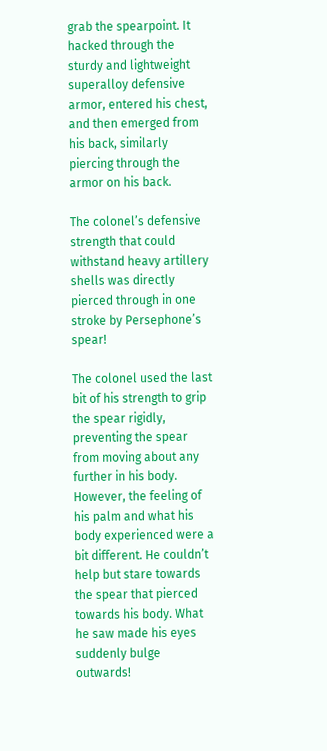grab the spearpoint. It hacked through the sturdy and lightweight superalloy defensive armor, entered his chest, and then emerged from his back, similarly piercing through the armor on his back.

The colonel’s defensive strength that could withstand heavy artillery shells was directly pierced through in one stroke by Persephone’s spear!

The colonel used the last bit of his strength to grip the spear rigidly, preventing the spear from moving about any further in his body. However, the feeling of his palm and what his body experienced were a bit different. He couldn’t help but stare towards the spear that pierced towards his body. What he saw made his eyes suddenly bulge outwards!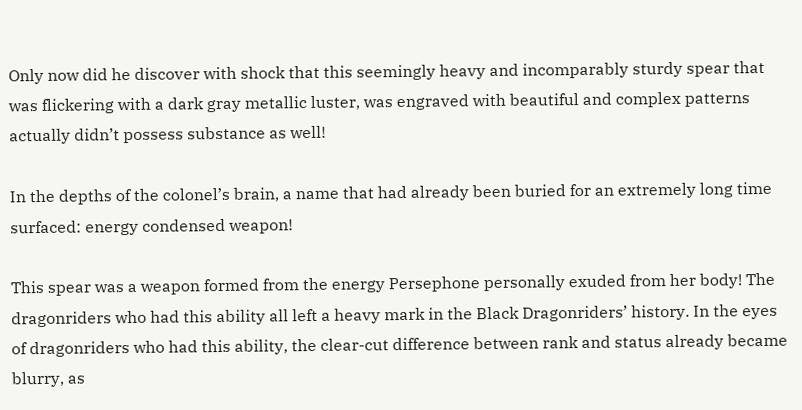Only now did he discover with shock that this seemingly heavy and incomparably sturdy spear that was flickering with a dark gray metallic luster, was engraved with beautiful and complex patterns actually didn’t possess substance as well!

In the depths of the colonel’s brain, a name that had already been buried for an extremely long time surfaced: energy condensed weapon!

This spear was a weapon formed from the energy Persephone personally exuded from her body! The dragonriders who had this ability all left a heavy mark in the Black Dragonriders’ history. In the eyes of dragonriders who had this ability, the clear-cut difference between rank and status already became blurry, as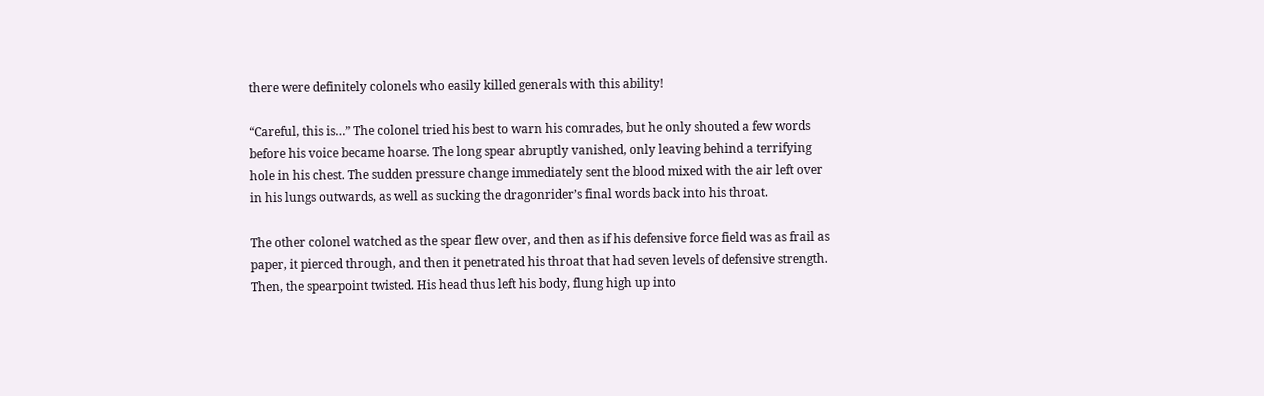there were definitely colonels who easily killed generals with this ability!

“Careful, this is…” The colonel tried his best to warn his comrades, but he only shouted a few words before his voice became hoarse. The long spear abruptly vanished, only leaving behind a terrifying hole in his chest. The sudden pressure change immediately sent the blood mixed with the air left over in his lungs outwards, as well as sucking the dragonrider’s final words back into his throat.

The other colonel watched as the spear flew over, and then as if his defensive force field was as frail as paper, it pierced through, and then it penetrated his throat that had seven levels of defensive strength. Then, the spearpoint twisted. His head thus left his body, flung high up into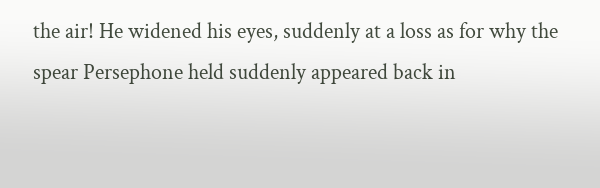the air! He widened his eyes, suddenly at a loss as for why the spear Persephone held suddenly appeared back in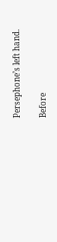Persephone’s left hand.

Before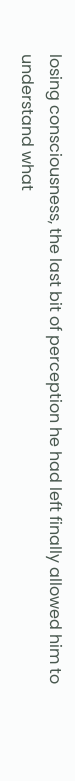losing consciousness, the last bit of perception he had left finally allowed him to understand what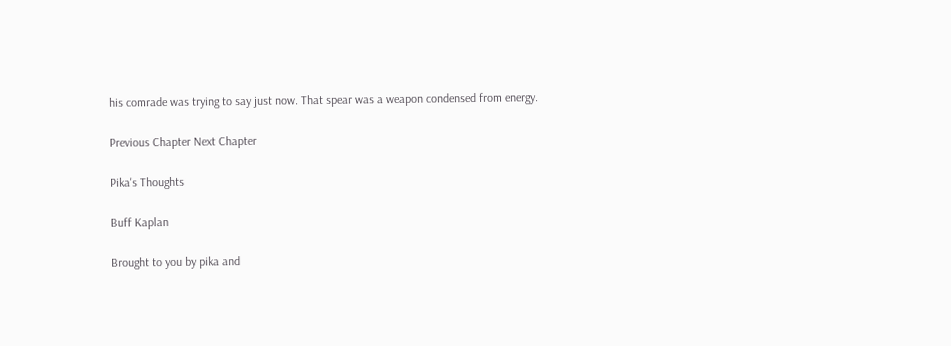his comrade was trying to say just now. That spear was a weapon condensed from energy.

Previous Chapter Next Chapter

Pika's Thoughts

Buff Kaplan

Brought to you by pika and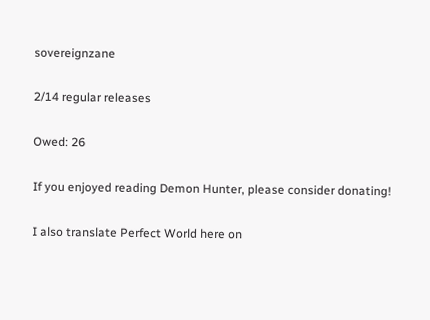sovereignzane

2/14 regular releases

Owed: 26

If you enjoyed reading Demon Hunter, please consider donating!

I also translate Perfect World here on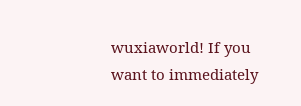wuxiaworld! If you want to immediately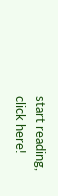start reading, click here!